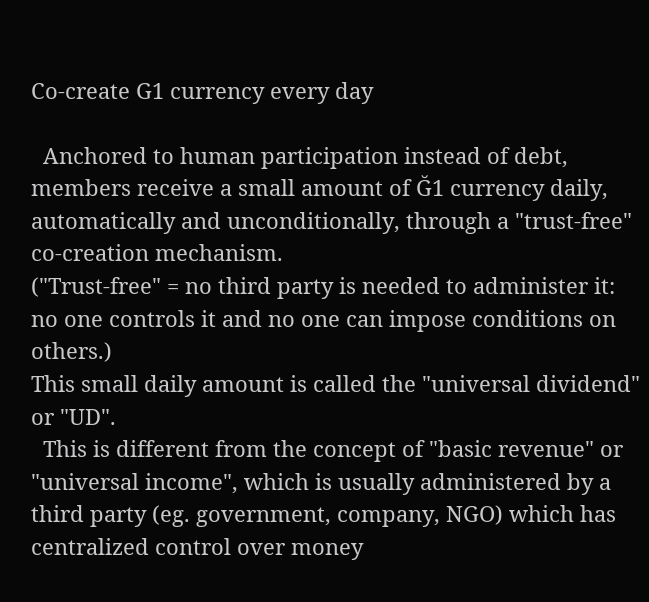Co-create G1 currency every day

  Anchored to human participation instead of debt, members receive a small amount of Ğ1 currency daily, automatically and unconditionally, through a "trust-free" co-creation mechanism.
("Trust-free" = no third party is needed to administer it: no one controls it and no one can impose conditions on others.)
This small daily amount is called the "universal dividend" or "UD".
  This is different from the concept of "basic revenue" or "universal income", which is usually administered by a third party (eg. government, company, NGO) which has centralized control over money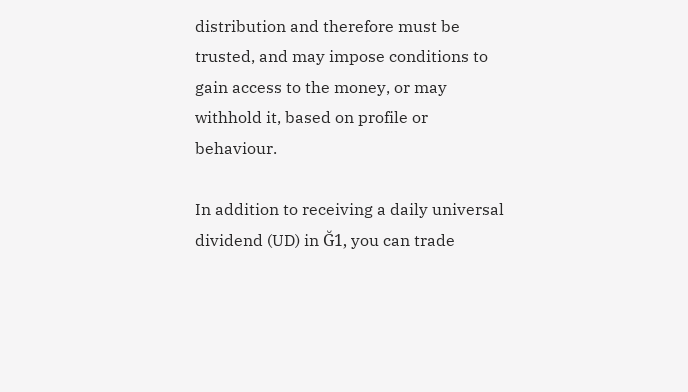distribution and therefore must be trusted, and may impose conditions to gain access to the money, or may withhold it, based on profile or behaviour.

In addition to receiving a daily universal dividend (UD) in Ğ1, you can trade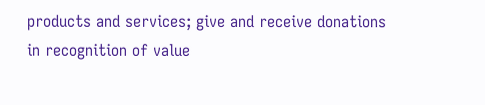products and services; give and receive donations in recognition of value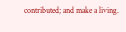contributed; and make a living.